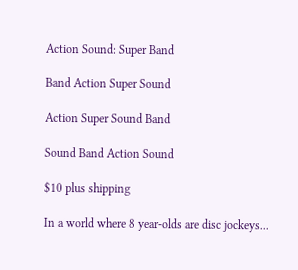Action Sound: Super Band

Band Action Super Sound

Action Super Sound Band

Sound Band Action Sound

$10 plus shipping

In a world where 8 year-olds are disc jockeys...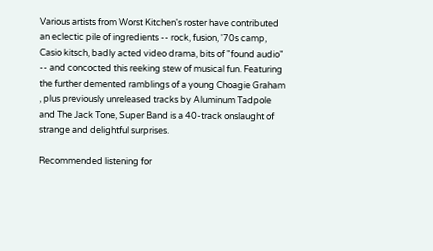Various artists from Worst Kitchen's roster have contributed an eclectic pile of ingredients -- rock, fusion, '70s camp, Casio kitsch, badly acted video drama, bits of "found audio" -- and concocted this reeking stew of musical fun. Featuring the further demented ramblings of a young Choagie Graham , plus previously unreleased tracks by Aluminum Tadpole and The Jack Tone, Super Band is a 40-track onslaught of strange and delightful surprises.

Recommended listening for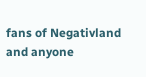fans of Negativland and anyone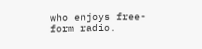who enjoys free-form radio.